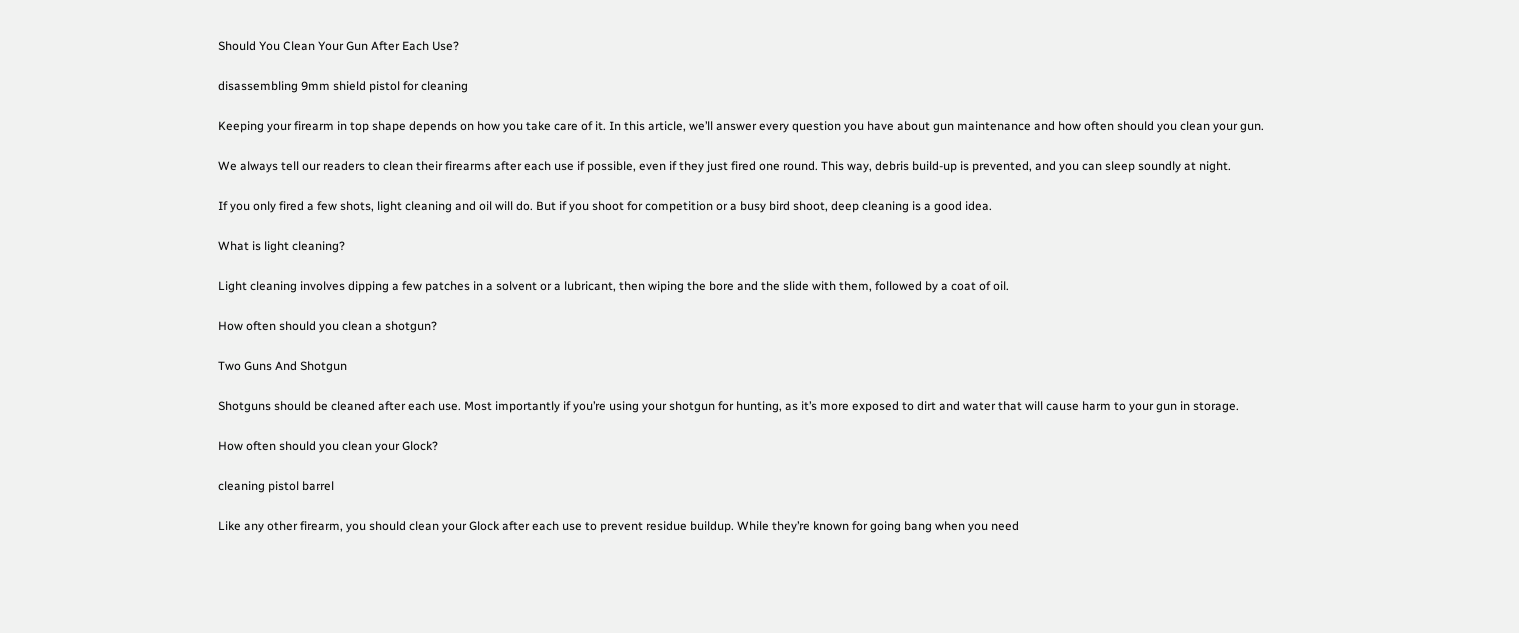Should You Clean Your Gun After Each Use?

disassembling 9mm shield pistol for cleaning

Keeping your firearm in top shape depends on how you take care of it. In this article, we’ll answer every question you have about gun maintenance and how often should you clean your gun.

We always tell our readers to clean their firearms after each use if possible, even if they just fired one round. This way, debris build-up is prevented, and you can sleep soundly at night.

If you only fired a few shots, light cleaning and oil will do. But if you shoot for competition or a busy bird shoot, deep cleaning is a good idea.

What is light cleaning?

Light cleaning involves dipping a few patches in a solvent or a lubricant, then wiping the bore and the slide with them, followed by a coat of oil.

How often should you clean a shotgun?

Two Guns And Shotgun

Shotguns should be cleaned after each use. Most importantly if you’re using your shotgun for hunting, as it’s more exposed to dirt and water that will cause harm to your gun in storage.

How often should you clean your Glock?

cleaning pistol barrel

Like any other firearm, you should clean your Glock after each use to prevent residue buildup. While they’re known for going bang when you need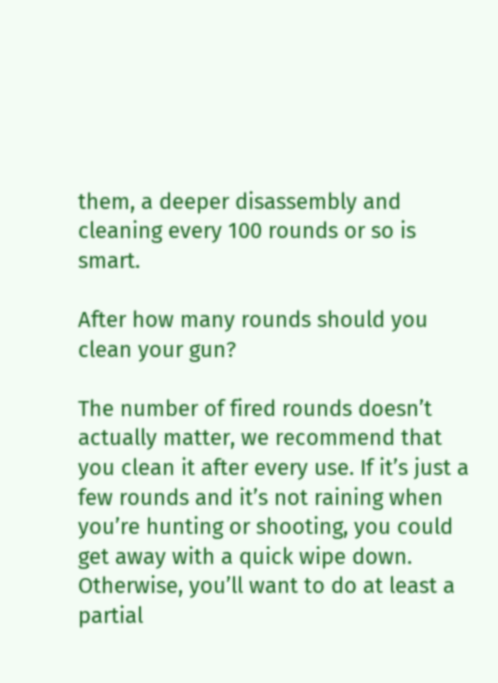them, a deeper disassembly and cleaning every 100 rounds or so is smart.

After how many rounds should you clean your gun?

The number of fired rounds doesn’t actually matter, we recommend that you clean it after every use. If it’s just a few rounds and it’s not raining when you’re hunting or shooting, you could get away with a quick wipe down. Otherwise, you’ll want to do at least a partial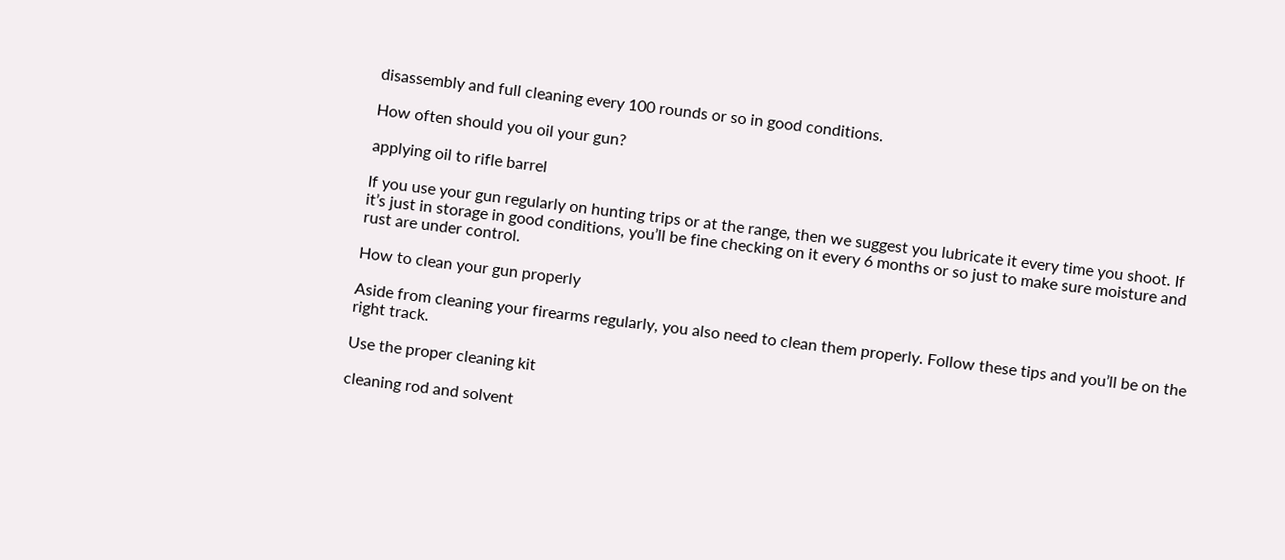disassembly and full cleaning every 100 rounds or so in good conditions.

How often should you oil your gun?

applying oil to rifle barrel

If you use your gun regularly on hunting trips or at the range, then we suggest you lubricate it every time you shoot. If it’s just in storage in good conditions, you’ll be fine checking on it every 6 months or so just to make sure moisture and rust are under control.

How to clean your gun properly

Aside from cleaning your firearms regularly, you also need to clean them properly. Follow these tips and you’ll be on the right track.

Use the proper cleaning kit

cleaning rod and solvent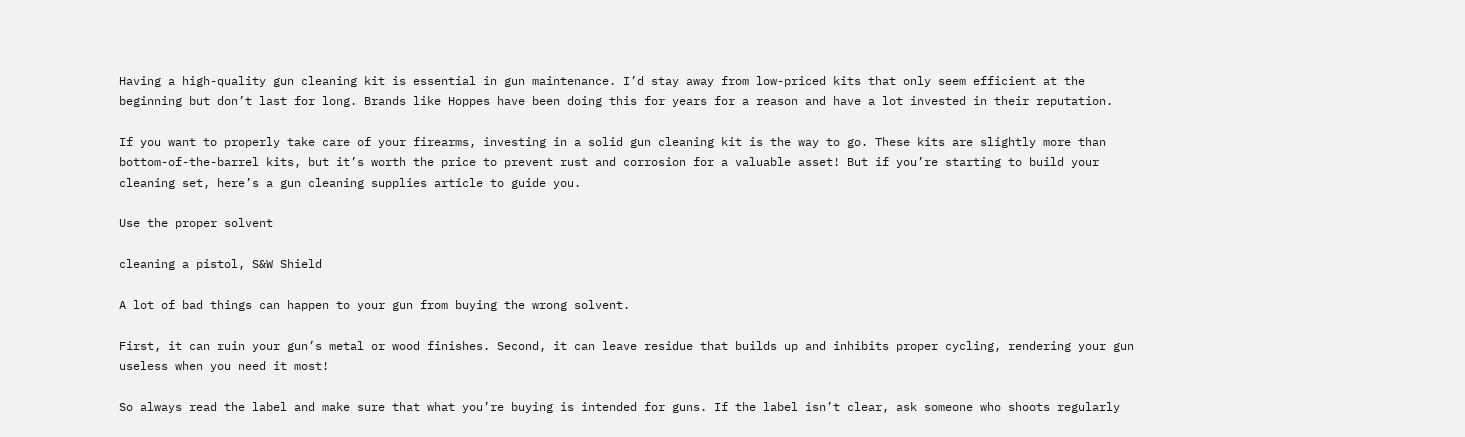Having a high-quality gun cleaning kit is essential in gun maintenance. I’d stay away from low-priced kits that only seem efficient at the beginning but don’t last for long. Brands like Hoppes have been doing this for years for a reason and have a lot invested in their reputation.

If you want to properly take care of your firearms, investing in a solid gun cleaning kit is the way to go. These kits are slightly more than bottom-of-the-barrel kits, but it’s worth the price to prevent rust and corrosion for a valuable asset! But if you’re starting to build your cleaning set, here’s a gun cleaning supplies article to guide you.

Use the proper solvent

cleaning a pistol, S&W Shield

A lot of bad things can happen to your gun from buying the wrong solvent.

First, it can ruin your gun’s metal or wood finishes. Second, it can leave residue that builds up and inhibits proper cycling, rendering your gun useless when you need it most!

So always read the label and make sure that what you’re buying is intended for guns. If the label isn’t clear, ask someone who shoots regularly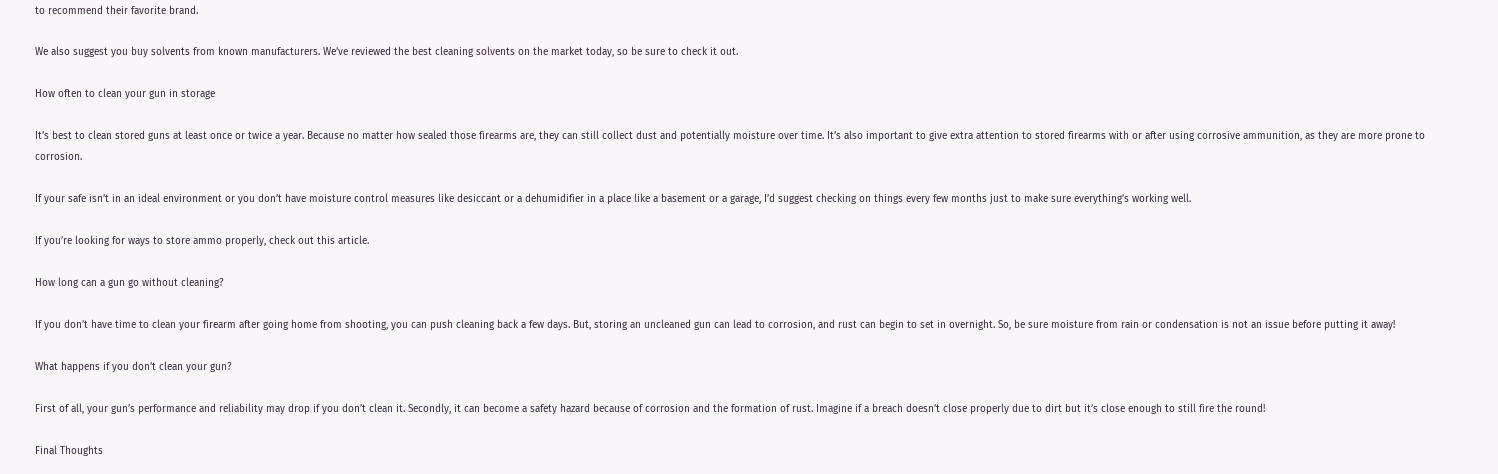to recommend their favorite brand.

We also suggest you buy solvents from known manufacturers. We’ve reviewed the best cleaning solvents on the market today, so be sure to check it out.

How often to clean your gun in storage

It’s best to clean stored guns at least once or twice a year. Because no matter how sealed those firearms are, they can still collect dust and potentially moisture over time. It’s also important to give extra attention to stored firearms with or after using corrosive ammunition, as they are more prone to corrosion.

If your safe isn’t in an ideal environment or you don’t have moisture control measures like desiccant or a dehumidifier in a place like a basement or a garage, I’d suggest checking on things every few months just to make sure everything’s working well.

If you’re looking for ways to store ammo properly, check out this article.

How long can a gun go without cleaning?

If you don’t have time to clean your firearm after going home from shooting, you can push cleaning back a few days. But, storing an uncleaned gun can lead to corrosion, and rust can begin to set in overnight. So, be sure moisture from rain or condensation is not an issue before putting it away!

What happens if you don’t clean your gun?

First of all, your gun’s performance and reliability may drop if you don’t clean it. Secondly, it can become a safety hazard because of corrosion and the formation of rust. Imagine if a breach doesn’t close properly due to dirt but it’s close enough to still fire the round!

Final Thoughts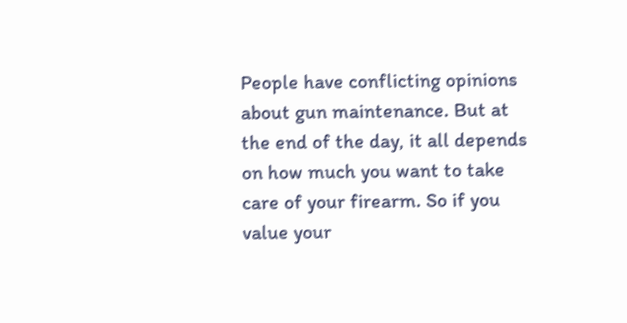People have conflicting opinions about gun maintenance. But at the end of the day, it all depends on how much you want to take care of your firearm. So if you value your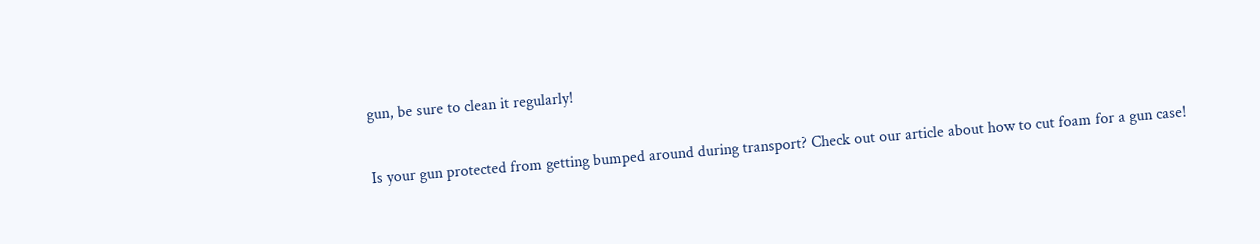gun, be sure to clean it regularly!

Is your gun protected from getting bumped around during transport? Check out our article about how to cut foam for a gun case!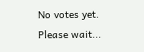No votes yet.
Please wait...